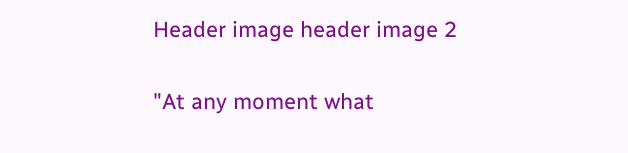Header image header image 2


"At any moment what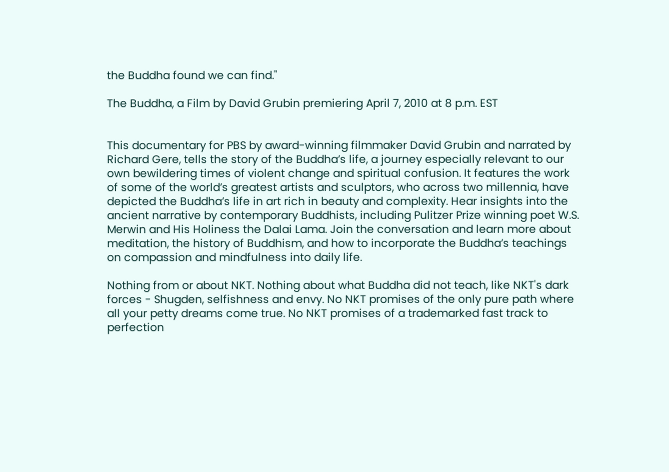the Buddha found we can find."

The Buddha, a Film by David Grubin premiering April 7, 2010 at 8 p.m. EST


This documentary for PBS by award-winning filmmaker David Grubin and narrated by Richard Gere, tells the story of the Buddha’s life, a journey especially relevant to our own bewildering times of violent change and spiritual confusion. It features the work of some of the world’s greatest artists and sculptors, who across two millennia, have depicted the Buddha’s life in art rich in beauty and complexity. Hear insights into the ancient narrative by contemporary Buddhists, including Pulitzer Prize winning poet W.S. Merwin and His Holiness the Dalai Lama. Join the conversation and learn more about meditation, the history of Buddhism, and how to incorporate the Buddha’s teachings on compassion and mindfulness into daily life.

Nothing from or about NKT. Nothing about what Buddha did not teach, like NKT's dark forces - Shugden, selfishness and envy. No NKT promises of the only pure path where all your petty dreams come true. No NKT promises of a trademarked fast track to perfection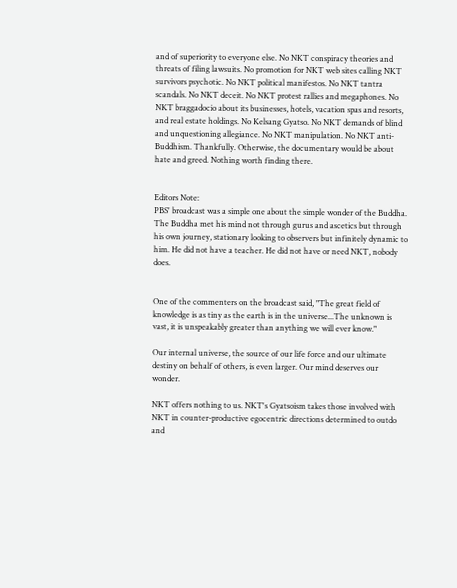and of superiority to everyone else. No NKT conspiracy theories and threats of filing lawsuits. No promotion for NKT web sites calling NKT survivors psychotic. No NKT political manifestos. No NKT tantra scandals. No NKT deceit. No NKT protest rallies and megaphones. No NKT braggadocio about its businesses, hotels, vacation spas and resorts, and real estate holdings. No Kelsang Gyatso. No NKT demands of blind and unquestioning allegiance. No NKT manipulation. No NKT anti-Buddhism. Thankfully. Otherwise, the documentary would be about hate and greed. Nothing worth finding there.


Editors Note:
PBS' broadcast was a simple one about the simple wonder of the Buddha. The Buddha met his mind not through gurus and ascetics but through his own journey, stationary looking to observers but infinitely dynamic to him. He did not have a teacher. He did not have or need NKT, nobody does.


One of the commenters on the broadcast said, "The great field of knowledge is as tiny as the earth is in the universe...The unknown is vast, it is unspeakably greater than anything we will ever know."

Our internal universe, the source of our life force and our ultimate destiny on behalf of others, is even larger. Our mind deserves our wonder.

NKT offers nothing to us. NKT's Gyatsoism takes those involved with NKT in counter-productive egocentric directions determined to outdo and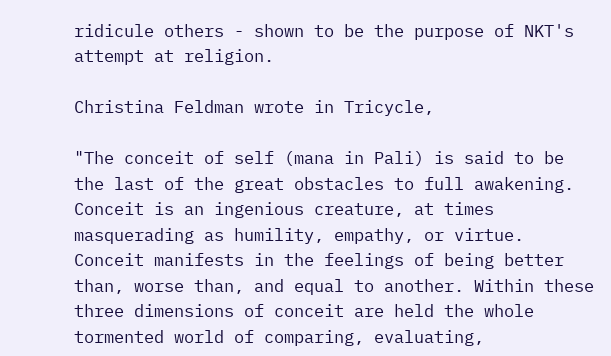ridicule others - shown to be the purpose of NKT's attempt at religion.

Christina Feldman wrote in Tricycle,

"The conceit of self (mana in Pali) is said to be the last of the great obstacles to full awakening. Conceit is an ingenious creature, at times masquerading as humility, empathy, or virtue. Conceit manifests in the feelings of being better than, worse than, and equal to another. Within these three dimensions of conceit are held the whole tormented world of comparing, evaluating,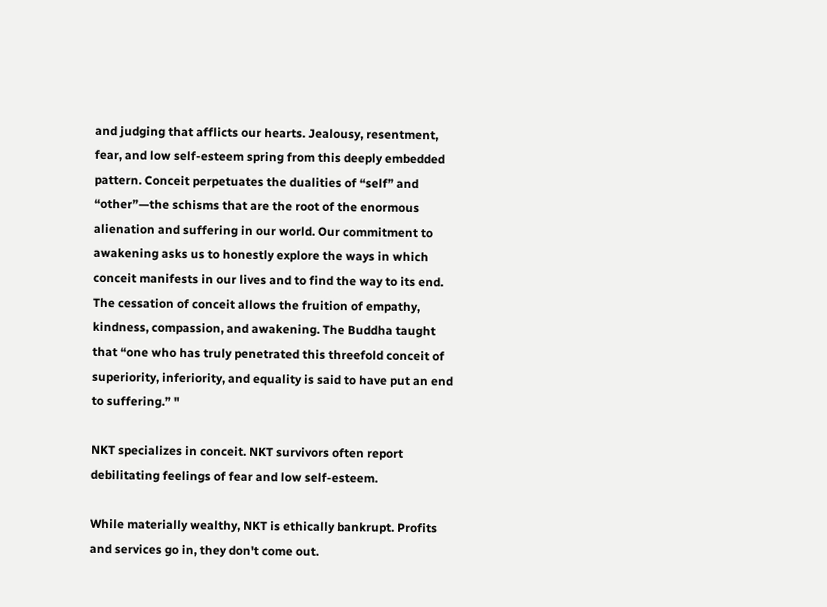and judging that afflicts our hearts. Jealousy, resentment, fear, and low self-esteem spring from this deeply embedded pattern. Conceit perpetuates the dualities of “self” and “other”—the schisms that are the root of the enormous alienation and suffering in our world. Our commitment to awakening asks us to honestly explore the ways in which conceit manifests in our lives and to find the way to its end. The cessation of conceit allows the fruition of empathy, kindness, compassion, and awakening. The Buddha taught that “one who has truly penetrated this threefold conceit of superiority, inferiority, and equality is said to have put an end to suffering.” "

NKT specializes in conceit. NKT survivors often report debilitating feelings of fear and low self-esteem.

While materially wealthy, NKT is ethically bankrupt. Profits and services go in, they don't come out.